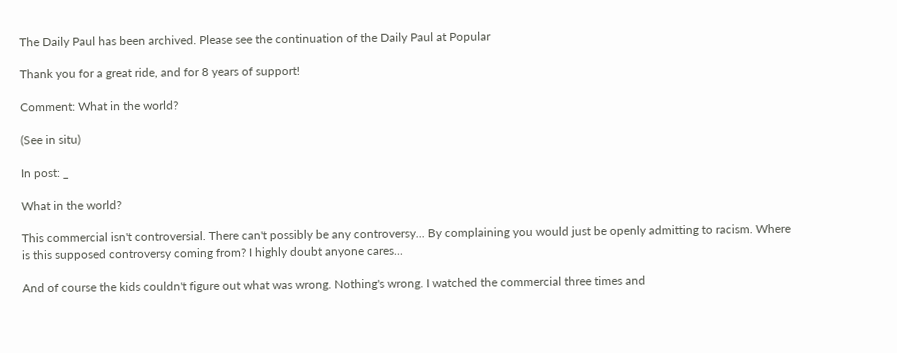The Daily Paul has been archived. Please see the continuation of the Daily Paul at Popular

Thank you for a great ride, and for 8 years of support!

Comment: What in the world?

(See in situ)

In post: _

What in the world?

This commercial isn't controversial. There can't possibly be any controversy... By complaining you would just be openly admitting to racism. Where is this supposed controversy coming from? I highly doubt anyone cares...

And of course the kids couldn't figure out what was wrong. Nothing's wrong. I watched the commercial three times and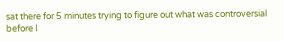sat there for 5 minutes trying to figure out what was controversial before I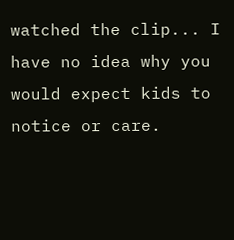watched the clip... I have no idea why you would expect kids to notice or care.